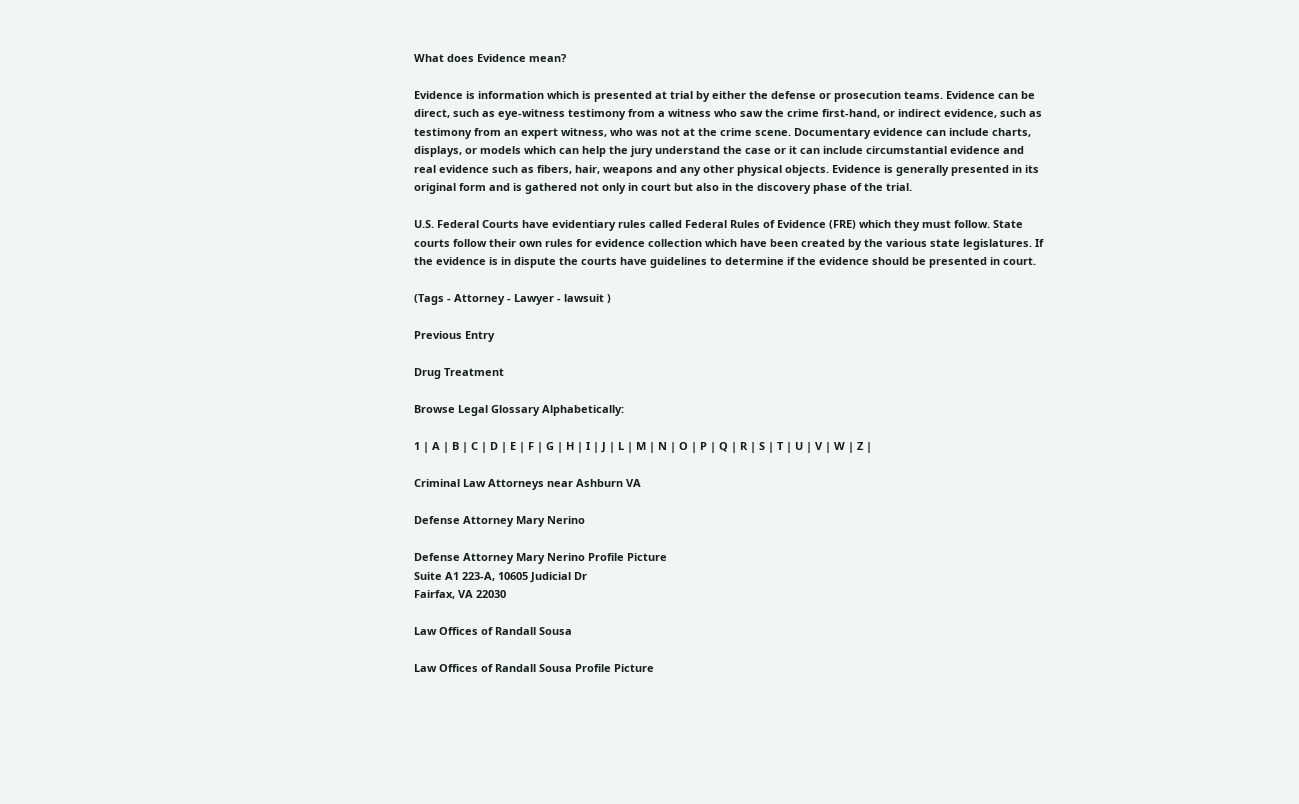What does Evidence mean?

Evidence is information which is presented at trial by either the defense or prosecution teams. Evidence can be direct, such as eye-witness testimony from a witness who saw the crime first-hand, or indirect evidence, such as testimony from an expert witness, who was not at the crime scene. Documentary evidence can include charts, displays, or models which can help the jury understand the case or it can include circumstantial evidence and real evidence such as fibers, hair, weapons and any other physical objects. Evidence is generally presented in its original form and is gathered not only in court but also in the discovery phase of the trial.

U.S. Federal Courts have evidentiary rules called Federal Rules of Evidence (FRE) which they must follow. State courts follow their own rules for evidence collection which have been created by the various state legislatures. If the evidence is in dispute the courts have guidelines to determine if the evidence should be presented in court.

(Tags - Attorney - Lawyer - lawsuit )

Previous Entry

Drug Treatment

Browse Legal Glossary Alphabetically:

1 | A | B | C | D | E | F | G | H | I | J | L | M | N | O | P | Q | R | S | T | U | V | W | Z |

Criminal Law Attorneys near Ashburn VA

Defense Attorney Mary Nerino

Defense Attorney Mary Nerino Profile Picture
Suite A1 223-A, 10605 Judicial Dr
Fairfax, VA 22030

Law Offices of Randall Sousa

Law Offices of Randall Sousa Profile Picture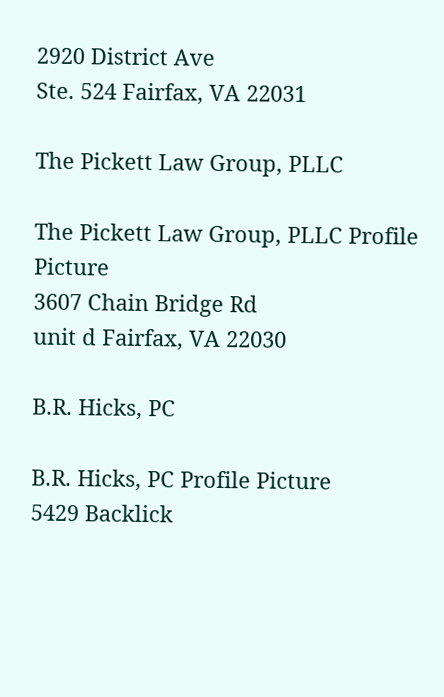2920 District Ave
Ste. 524 Fairfax, VA 22031

The Pickett Law Group, PLLC

The Pickett Law Group, PLLC Profile Picture
3607 Chain Bridge Rd
unit d Fairfax, VA 22030

B.R. Hicks, PC

B.R. Hicks, PC Profile Picture
5429 Backlick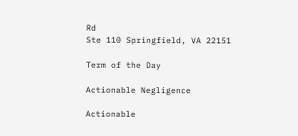Rd
Ste 110 Springfield, VA 22151

Term of the Day

Actionable Negligence

Actionable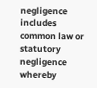negligence includes common law or statutory negligence whereby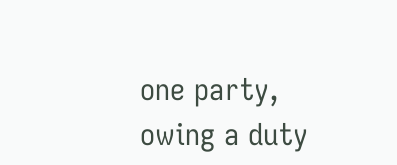one party, owing a duty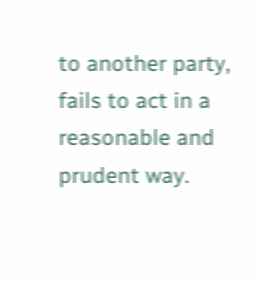to another party, fails to act in a reasonable and prudent way.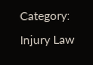Category: Injury Law